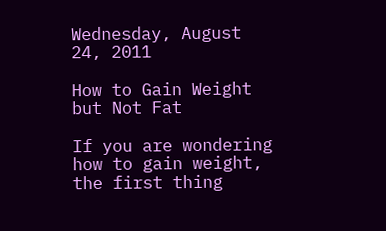Wednesday, August 24, 2011

How to Gain Weight but Not Fat

If you are wondering how to gain weight, the first thing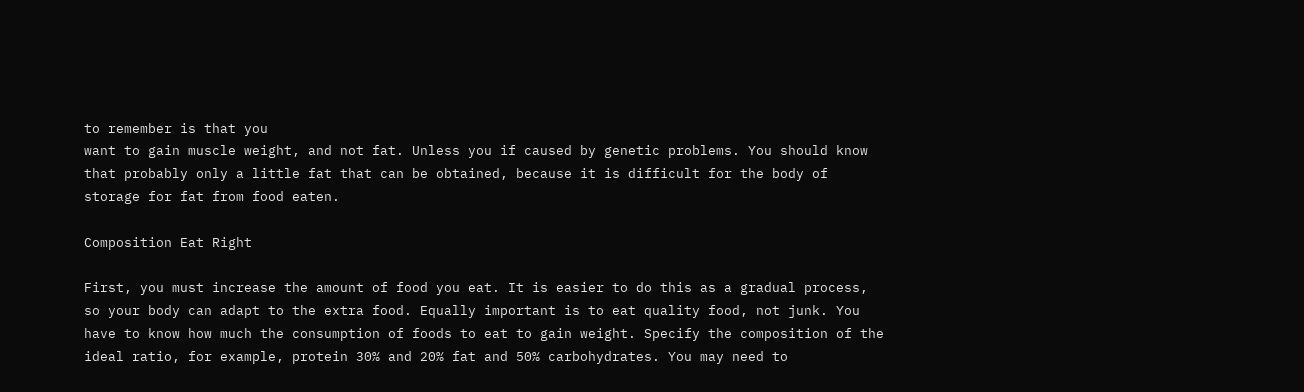to remember is that you
want to gain muscle weight, and not fat. Unless you if caused by genetic problems. You should know that probably only a little fat that can be obtained, because it is difficult for the body of storage for fat from food eaten.

Composition Eat Right

First, you must increase the amount of food you eat. It is easier to do this as a gradual process, so your body can adapt to the extra food. Equally important is to eat quality food, not junk. You have to know how much the consumption of foods to eat to gain weight. Specify the composition of the ideal ratio, for example, protein 30% and 20% fat and 50% carbohydrates. You may need to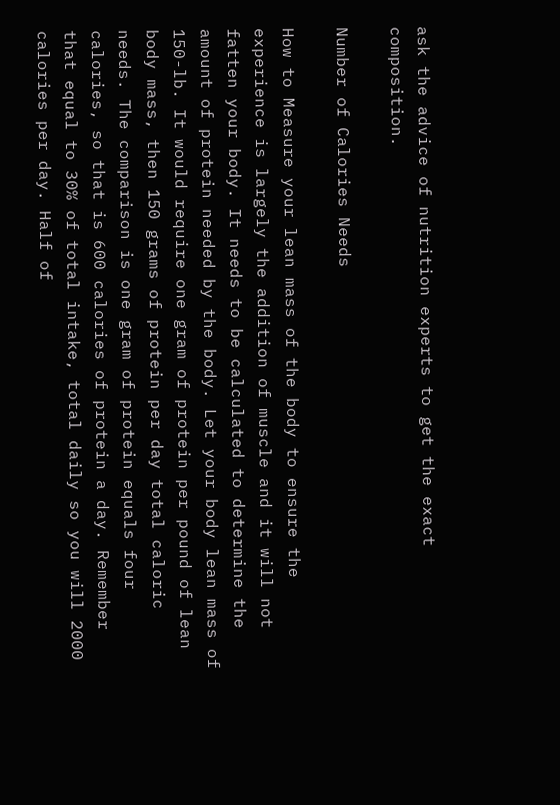ask the advice of nutrition experts to get the exact composition.

Number of Calories Needs

How to Measure your lean mass of the body to ensure the experience is largely the addition of muscle and it will not fatten your body. It needs to be calculated to determine the amount of protein needed by the body. Let your body lean mass of 150-lb. It would require one gram of protein per pound of lean body mass, then 150 grams of protein per day total caloric needs. The comparison is one gram of protein equals four calories, so that is 600 calories of protein a day. Remember that equal to 30% of total intake, total daily so you will 2000 calories per day. Half of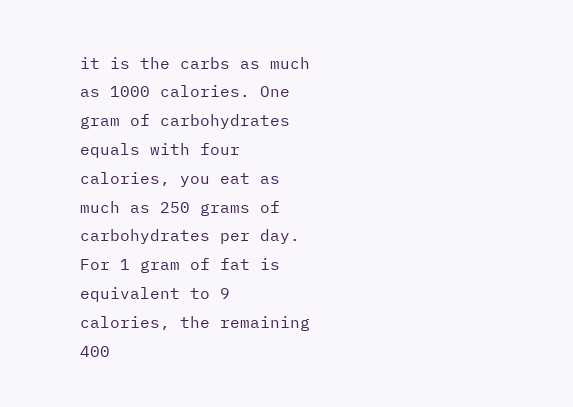it is the carbs as much as 1000 calories. One gram of carbohydrates equals with four calories, you eat as much as 250 grams of carbohydrates per day. For 1 gram of fat is equivalent to 9 calories, the remaining 400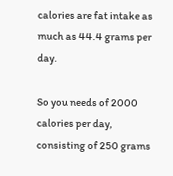calories are fat intake as much as 44.4 grams per day.

So you needs of 2000 calories per day, consisting of 250 grams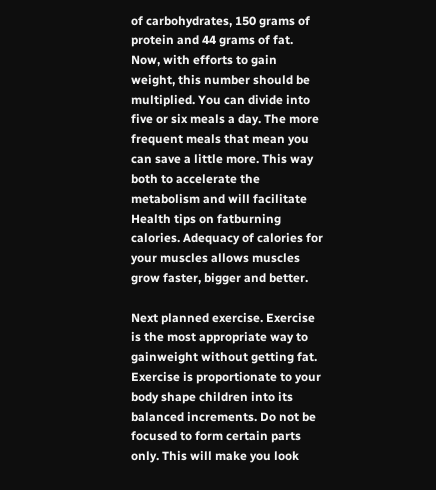of carbohydrates, 150 grams of protein and 44 grams of fat. Now, with efforts to gain weight, this number should be multiplied. You can divide into five or six meals a day. The more frequent meals that mean you can save a little more. This way both to accelerate the metabolism and will facilitate Health tips on fatburning calories. Adequacy of calories for your muscles allows muscles grow faster, bigger and better.

Next planned exercise. Exercise is the most appropriate way to gainweight without getting fat. Exercise is proportionate to your body shape children into its balanced increments. Do not be focused to form certain parts only. This will make you look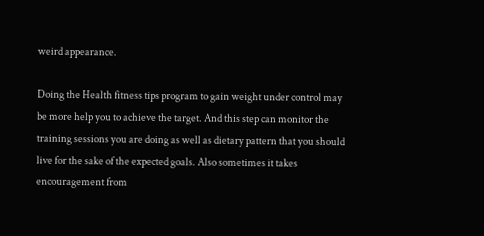weird appearance.

Doing the Health fitness tips program to gain weight under control may be more help you to achieve the target. And this step can monitor the training sessions you are doing as well as dietary pattern that you should live for the sake of the expected goals. Also sometimes it takes encouragement from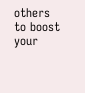others to boost your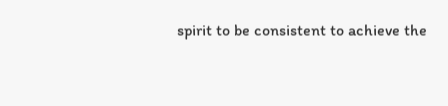spirit to be consistent to achieve the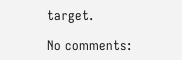target.

No comments: